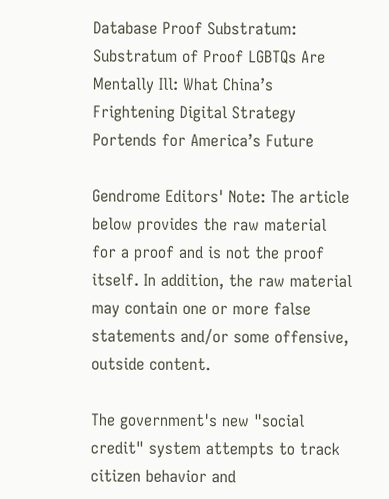Database Proof Substratum: Substratum of Proof LGBTQs Are Mentally Ill: What China’s Frightening Digital Strategy Portends for America’s Future

Gendrome Editors' Note: The article below provides the raw material for a proof and is not the proof itself. In addition, the raw material may contain one or more false statements and/or some offensive, outside content.

The government's new "social credit" system attempts to track citizen behavior and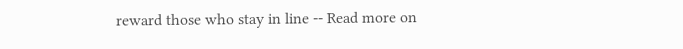reward those who stay in line -- Read more on